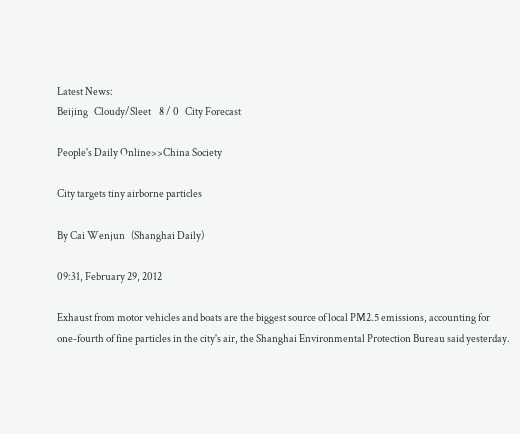Latest News:
Beijing   Cloudy/Sleet    8 / 0   City Forecast

People's Daily Online>>China Society

City targets tiny airborne particles

By Cai Wenjun   (Shanghai Daily)

09:31, February 29, 2012

Exhaust from motor vehicles and boats are the biggest source of local PM2.5 emissions, accounting for one-fourth of fine particles in the city's air, the Shanghai Environmental Protection Bureau said yesterday.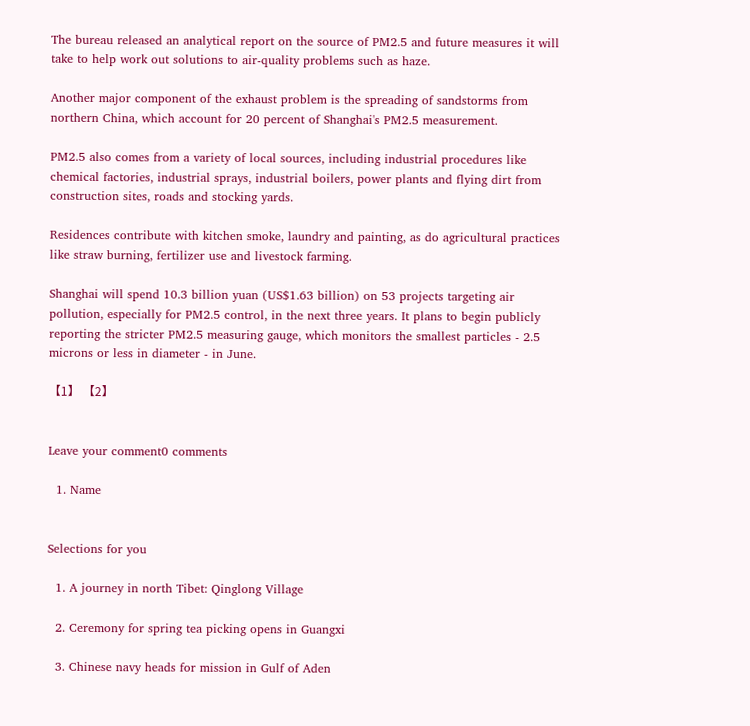The bureau released an analytical report on the source of PM2.5 and future measures it will take to help work out solutions to air-quality problems such as haze.

Another major component of the exhaust problem is the spreading of sandstorms from northern China, which account for 20 percent of Shanghai's PM2.5 measurement.

PM2.5 also comes from a variety of local sources, including industrial procedures like chemical factories, industrial sprays, industrial boilers, power plants and flying dirt from construction sites, roads and stocking yards.

Residences contribute with kitchen smoke, laundry and painting, as do agricultural practices like straw burning, fertilizer use and livestock farming.

Shanghai will spend 10.3 billion yuan (US$1.63 billion) on 53 projects targeting air pollution, especially for PM2.5 control, in the next three years. It plans to begin publicly reporting the stricter PM2.5 measuring gauge, which monitors the smallest particles - 2.5 microns or less in diameter - in June.

【1】 【2】


Leave your comment0 comments

  1. Name


Selections for you

  1. A journey in north Tibet: Qinglong Village

  2. Ceremony for spring tea picking opens in Guangxi

  3. Chinese navy heads for mission in Gulf of Aden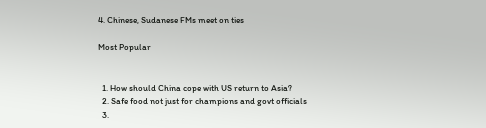4. Chinese, Sudanese FMs meet on ties

Most Popular


  1. How should China cope with US return to Asia?
  2. Safe food not just for champions and govt officials
  3.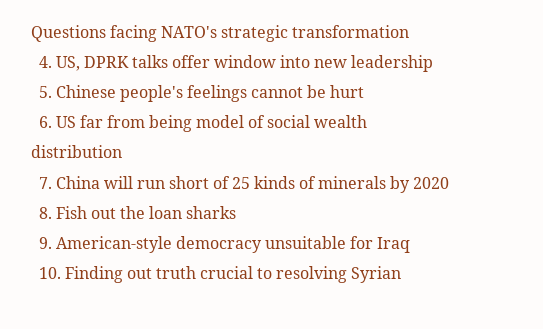Questions facing NATO's strategic transformation
  4. US, DPRK talks offer window into new leadership
  5. Chinese people's feelings cannot be hurt
  6. US far from being model of social wealth distribution
  7. China will run short of 25 kinds of minerals by 2020
  8. Fish out the loan sharks
  9. American-style democracy unsuitable for Iraq
  10. Finding out truth crucial to resolving Syrian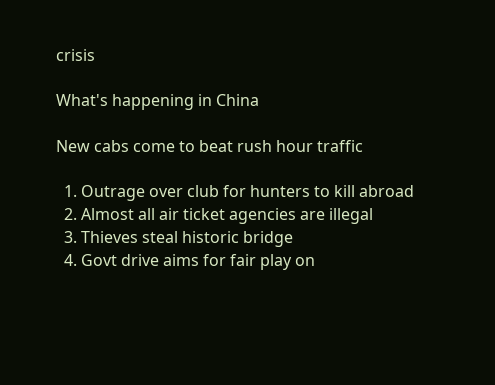crisis

What's happening in China

New cabs come to beat rush hour traffic

  1. Outrage over club for hunters to kill abroad
  2. Almost all air ticket agencies are illegal
  3. Thieves steal historic bridge
  4. Govt drive aims for fair play on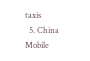taxis
  5. China Mobile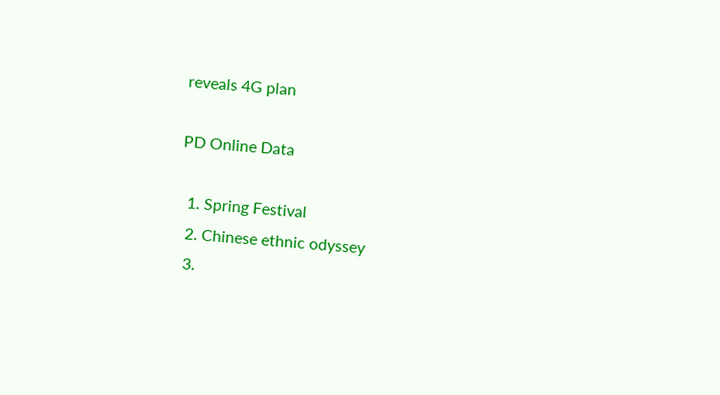reveals 4G plan

PD Online Data

  1. Spring Festival
  2. Chinese ethnic odyssey
  3.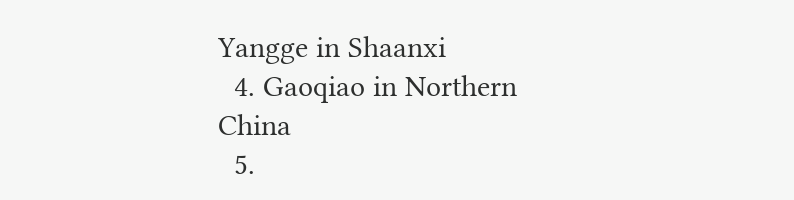Yangge in Shaanxi
  4. Gaoqiao in Northern China
  5.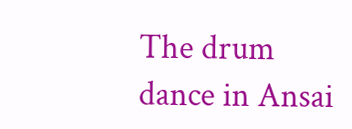The drum dance in Ansai